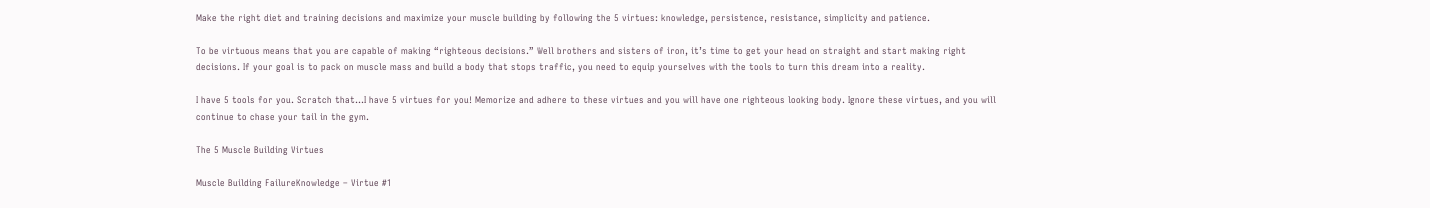Make the right diet and training decisions and maximize your muscle building by following the 5 virtues: knowledge, persistence, resistance, simplicity and patience.

To be virtuous means that you are capable of making “righteous decisions.” Well brothers and sisters of iron, it’s time to get your head on straight and start making right decisions. If your goal is to pack on muscle mass and build a body that stops traffic, you need to equip yourselves with the tools to turn this dream into a reality.

I have 5 tools for you. Scratch that…I have 5 virtues for you! Memorize and adhere to these virtues and you will have one righteous looking body. Ignore these virtues, and you will continue to chase your tail in the gym.

The 5 Muscle Building Virtues

Muscle Building FailureKnowledge – Virtue #1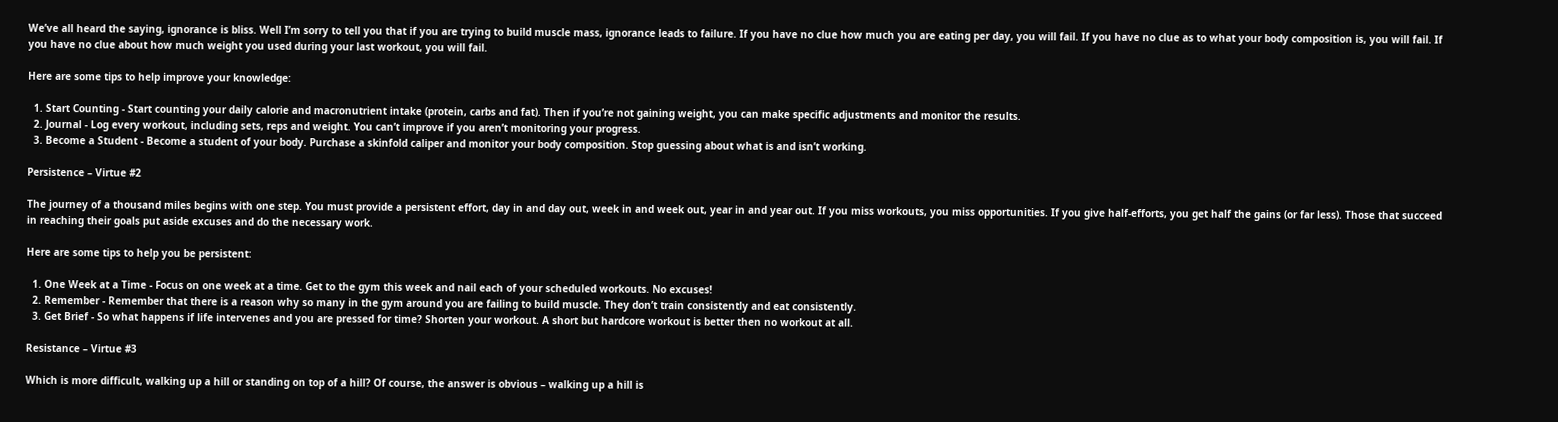We’ve all heard the saying, ignorance is bliss. Well I’m sorry to tell you that if you are trying to build muscle mass, ignorance leads to failure. If you have no clue how much you are eating per day, you will fail. If you have no clue as to what your body composition is, you will fail. If you have no clue about how much weight you used during your last workout, you will fail.

Here are some tips to help improve your knowledge:

  1. Start Counting - Start counting your daily calorie and macronutrient intake (protein, carbs and fat). Then if you’re not gaining weight, you can make specific adjustments and monitor the results.
  2. Journal - Log every workout, including sets, reps and weight. You can’t improve if you aren’t monitoring your progress.
  3. Become a Student - Become a student of your body. Purchase a skinfold caliper and monitor your body composition. Stop guessing about what is and isn’t working.

Persistence – Virtue #2

The journey of a thousand miles begins with one step. You must provide a persistent effort, day in and day out, week in and week out, year in and year out. If you miss workouts, you miss opportunities. If you give half-efforts, you get half the gains (or far less). Those that succeed in reaching their goals put aside excuses and do the necessary work.

Here are some tips to help you be persistent:

  1. One Week at a Time - Focus on one week at a time. Get to the gym this week and nail each of your scheduled workouts. No excuses!
  2. Remember - Remember that there is a reason why so many in the gym around you are failing to build muscle. They don’t train consistently and eat consistently.
  3. Get Brief - So what happens if life intervenes and you are pressed for time? Shorten your workout. A short but hardcore workout is better then no workout at all.

Resistance – Virtue #3

Which is more difficult, walking up a hill or standing on top of a hill? Of course, the answer is obvious – walking up a hill is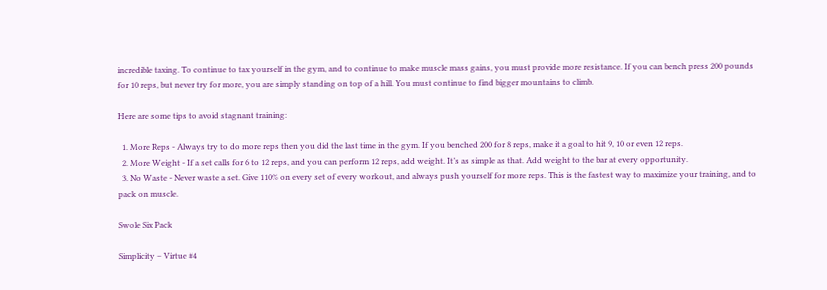incredible taxing. To continue to tax yourself in the gym, and to continue to make muscle mass gains, you must provide more resistance. If you can bench press 200 pounds for 10 reps, but never try for more, you are simply standing on top of a hill. You must continue to find bigger mountains to climb.

Here are some tips to avoid stagnant training:

  1. More Reps - Always try to do more reps then you did the last time in the gym. If you benched 200 for 8 reps, make it a goal to hit 9, 10 or even 12 reps.
  2. More Weight - If a set calls for 6 to 12 reps, and you can perform 12 reps, add weight. It’s as simple as that. Add weight to the bar at every opportunity.
  3. No Waste - Never waste a set. Give 110% on every set of every workout, and always push yourself for more reps. This is the fastest way to maximize your training, and to pack on muscle.

Swole Six Pack

Simplicity – Virtue #4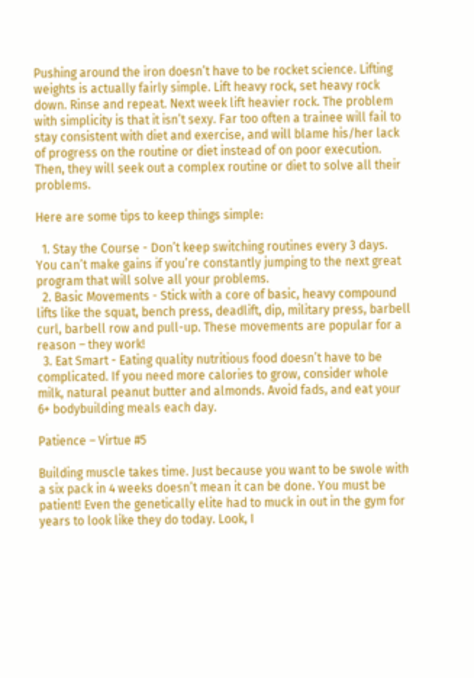Pushing around the iron doesn’t have to be rocket science. Lifting weights is actually fairly simple. Lift heavy rock, set heavy rock down. Rinse and repeat. Next week lift heavier rock. The problem with simplicity is that it isn’t sexy. Far too often a trainee will fail to stay consistent with diet and exercise, and will blame his/her lack of progress on the routine or diet instead of on poor execution. Then, they will seek out a complex routine or diet to solve all their problems.

Here are some tips to keep things simple:

  1. Stay the Course - Don’t keep switching routines every 3 days. You can’t make gains if you’re constantly jumping to the next great program that will solve all your problems.
  2. Basic Movements - Stick with a core of basic, heavy compound lifts like the squat, bench press, deadlift, dip, military press, barbell curl, barbell row and pull-up. These movements are popular for a reason – they work!
  3. Eat Smart - Eating quality nutritious food doesn’t have to be complicated. If you need more calories to grow, consider whole milk, natural peanut butter and almonds. Avoid fads, and eat your 6+ bodybuilding meals each day.

Patience – Virtue #5

Building muscle takes time. Just because you want to be swole with a six pack in 4 weeks doesn’t mean it can be done. You must be patient! Even the genetically elite had to muck in out in the gym for years to look like they do today. Look, I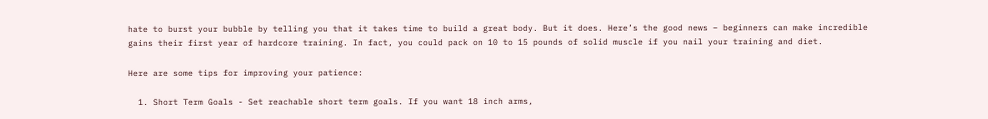hate to burst your bubble by telling you that it takes time to build a great body. But it does. Here’s the good news – beginners can make incredible gains their first year of hardcore training. In fact, you could pack on 10 to 15 pounds of solid muscle if you nail your training and diet.

Here are some tips for improving your patience:

  1. Short Term Goals - Set reachable short term goals. If you want 18 inch arms,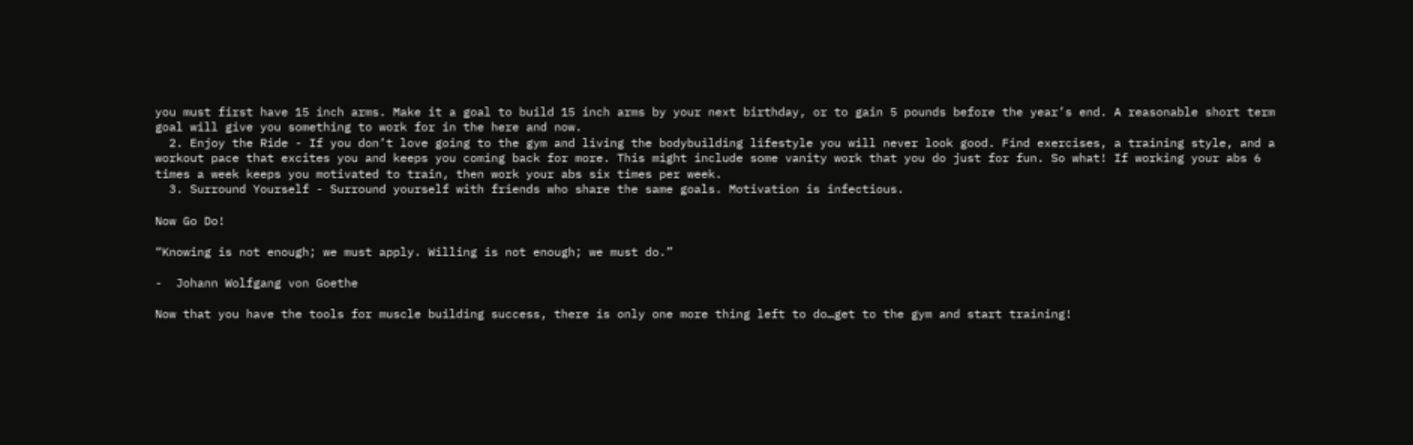you must first have 15 inch arms. Make it a goal to build 15 inch arms by your next birthday, or to gain 5 pounds before the year’s end. A reasonable short term goal will give you something to work for in the here and now.
  2. Enjoy the Ride - If you don’t love going to the gym and living the bodybuilding lifestyle you will never look good. Find exercises, a training style, and a workout pace that excites you and keeps you coming back for more. This might include some vanity work that you do just for fun. So what! If working your abs 6 times a week keeps you motivated to train, then work your abs six times per week.
  3. Surround Yourself - Surround yourself with friends who share the same goals. Motivation is infectious.

Now Go Do!

“Knowing is not enough; we must apply. Willing is not enough; we must do.”

-  Johann Wolfgang von Goethe

Now that you have the tools for muscle building success, there is only one more thing left to do…get to the gym and start training!